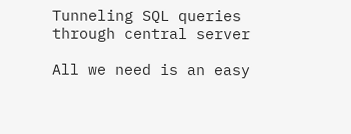Tunneling SQL queries through central server

All we need is an easy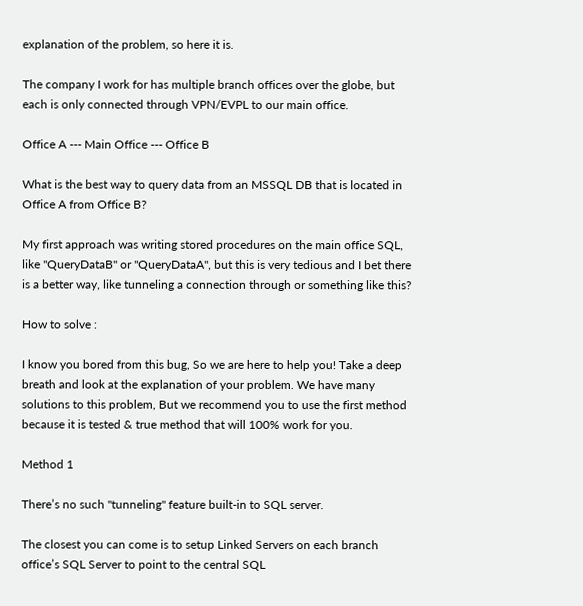explanation of the problem, so here it is.

The company I work for has multiple branch offices over the globe, but each is only connected through VPN/EVPL to our main office.

Office A --- Main Office --- Office B

What is the best way to query data from an MSSQL DB that is located in Office A from Office B?

My first approach was writing stored procedures on the main office SQL, like "QueryDataB" or "QueryDataA", but this is very tedious and I bet there is a better way, like tunneling a connection through or something like this?

How to solve :

I know you bored from this bug, So we are here to help you! Take a deep breath and look at the explanation of your problem. We have many solutions to this problem, But we recommend you to use the first method because it is tested & true method that will 100% work for you.

Method 1

There’s no such "tunneling" feature built-in to SQL server.

The closest you can come is to setup Linked Servers on each branch office’s SQL Server to point to the central SQL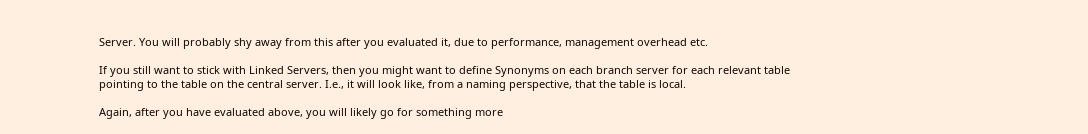Server. You will probably shy away from this after you evaluated it, due to performance, management overhead etc.

If you still want to stick with Linked Servers, then you might want to define Synonyms on each branch server for each relevant table pointing to the table on the central server. I.e., it will look like, from a naming perspective, that the table is local.

Again, after you have evaluated above, you will likely go for something more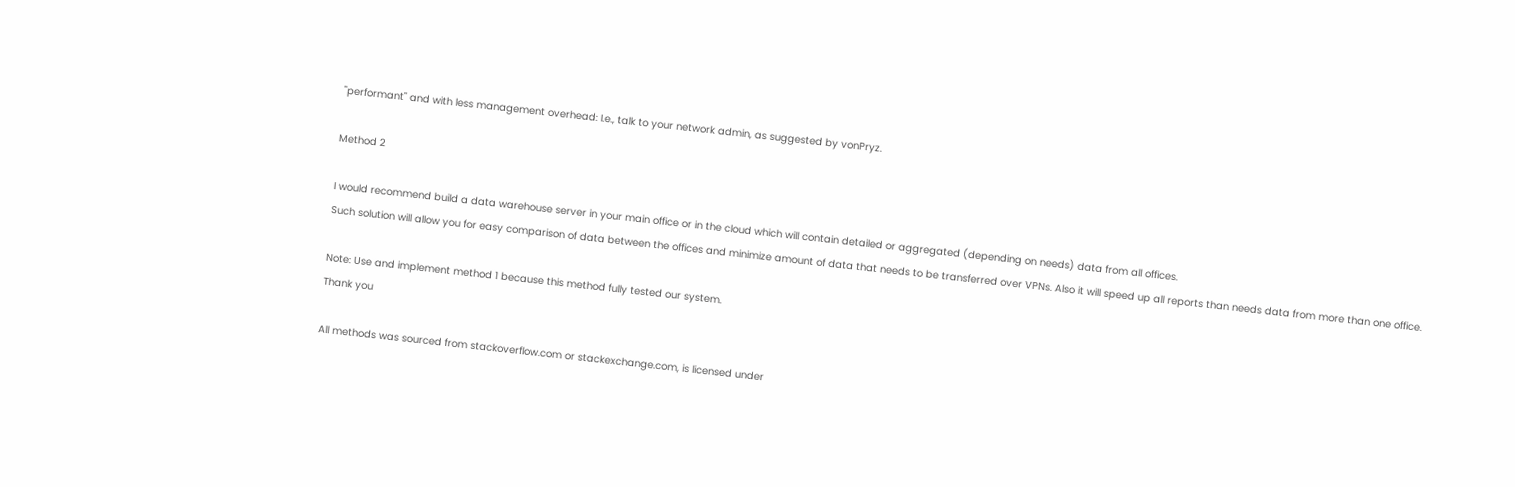"performant" and with less management overhead: I.e., talk to your network admin, as suggested by vonPryz.

Method 2

I would recommend build a data warehouse server in your main office or in the cloud which will contain detailed or aggregated (depending on needs) data from all offices.
Such solution will allow you for easy comparison of data between the offices and minimize amount of data that needs to be transferred over VPNs. Also it will speed up all reports than needs data from more than one office.

Note: Use and implement method 1 because this method fully tested our system.
Thank you

All methods was sourced from stackoverflow.com or stackexchange.com, is licensed under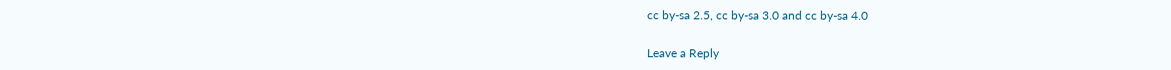cc by-sa 2.5, cc by-sa 3.0 and cc by-sa 4.0

Leave a Reply